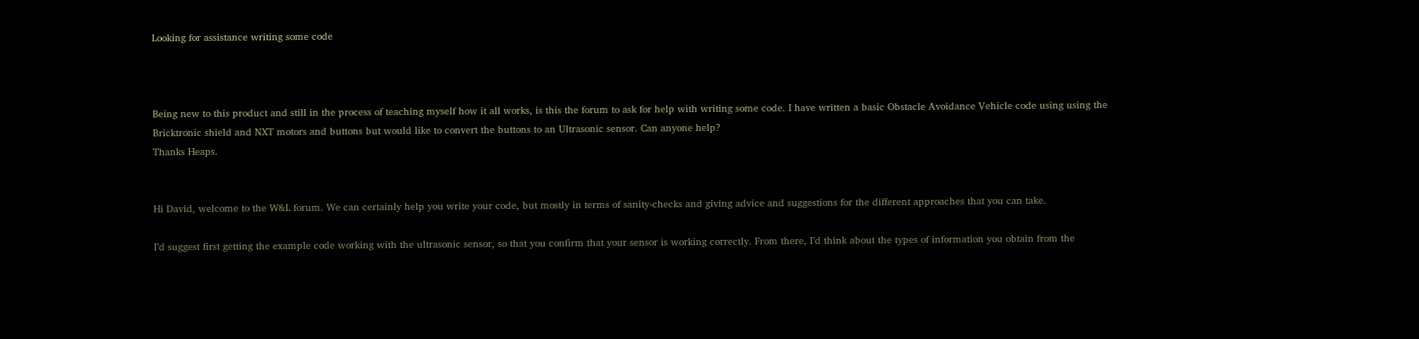Looking for assistance writing some code



Being new to this product and still in the process of teaching myself how it all works, is this the forum to ask for help with writing some code. I have written a basic Obstacle Avoidance Vehicle code using using the Bricktronic shield and NXT motors and buttons but would like to convert the buttons to an Ultrasonic sensor. Can anyone help?
Thanks Heaps.


Hi David, welcome to the W&L forum. We can certainly help you write your code, but mostly in terms of sanity-checks and giving advice and suggestions for the different approaches that you can take.

I’d suggest first getting the example code working with the ultrasonic sensor, so that you confirm that your sensor is working correctly. From there, I’d think about the types of information you obtain from the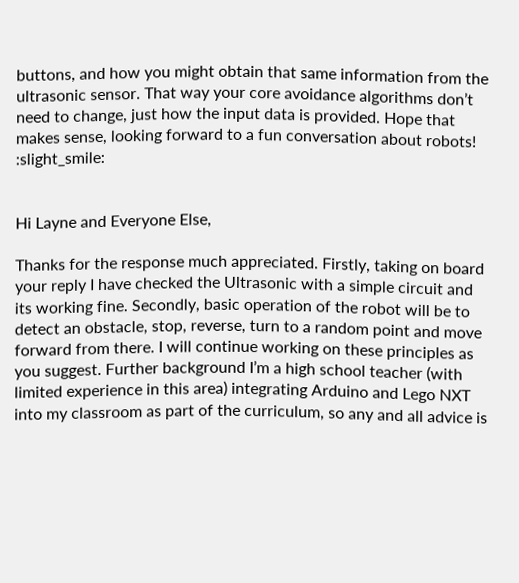buttons, and how you might obtain that same information from the ultrasonic sensor. That way your core avoidance algorithms don’t need to change, just how the input data is provided. Hope that makes sense, looking forward to a fun conversation about robots! :slight_smile:


Hi Layne and Everyone Else,

Thanks for the response much appreciated. Firstly, taking on board your reply I have checked the Ultrasonic with a simple circuit and its working fine. Secondly, basic operation of the robot will be to detect an obstacle, stop, reverse, turn to a random point and move forward from there. I will continue working on these principles as you suggest. Further background I’m a high school teacher (with limited experience in this area) integrating Arduino and Lego NXT into my classroom as part of the curriculum, so any and all advice is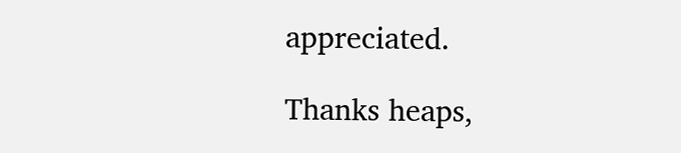appreciated.

Thanks heaps,